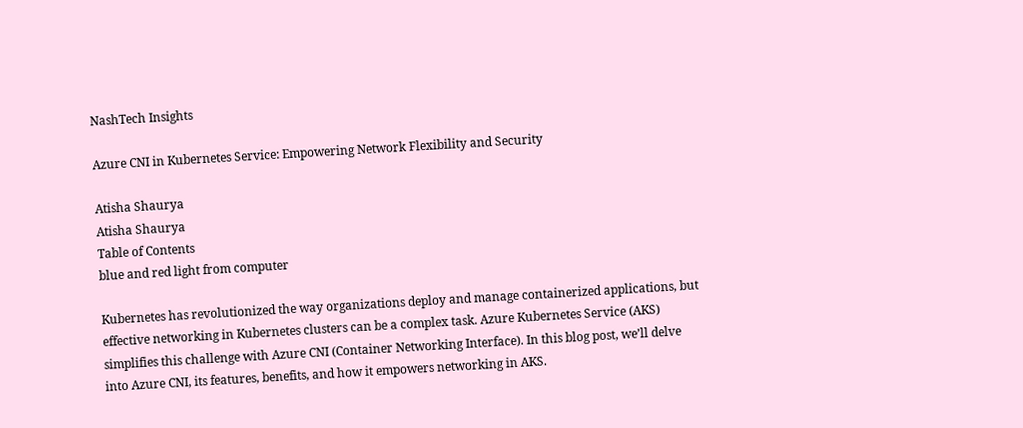NashTech Insights

Azure CNI in Kubernetes Service: Empowering Network Flexibility and Security

Atisha Shaurya
Atisha Shaurya
Table of Contents
blue and red light from computer

Kubernetes has revolutionized the way organizations deploy and manage containerized applications, but effective networking in Kubernetes clusters can be a complex task. Azure Kubernetes Service (AKS) simplifies this challenge with Azure CNI (Container Networking Interface). In this blog post, we’ll delve into Azure CNI, its features, benefits, and how it empowers networking in AKS.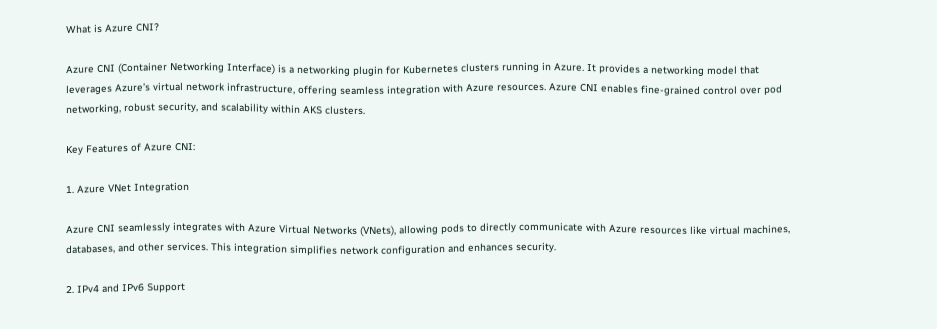What is Azure CNI?

Azure CNI (Container Networking Interface) is a networking plugin for Kubernetes clusters running in Azure. It provides a networking model that leverages Azure’s virtual network infrastructure, offering seamless integration with Azure resources. Azure CNI enables fine-grained control over pod networking, robust security, and scalability within AKS clusters.

Key Features of Azure CNI:

1. Azure VNet Integration

Azure CNI seamlessly integrates with Azure Virtual Networks (VNets), allowing pods to directly communicate with Azure resources like virtual machines, databases, and other services. This integration simplifies network configuration and enhances security.

2. IPv4 and IPv6 Support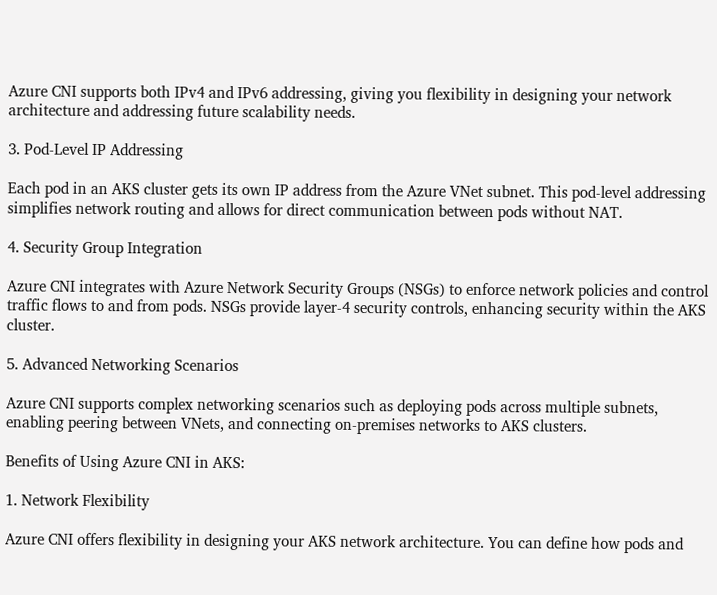Azure CNI supports both IPv4 and IPv6 addressing, giving you flexibility in designing your network architecture and addressing future scalability needs.

3. Pod-Level IP Addressing

Each pod in an AKS cluster gets its own IP address from the Azure VNet subnet. This pod-level addressing simplifies network routing and allows for direct communication between pods without NAT.

4. Security Group Integration

Azure CNI integrates with Azure Network Security Groups (NSGs) to enforce network policies and control traffic flows to and from pods. NSGs provide layer-4 security controls, enhancing security within the AKS cluster.

5. Advanced Networking Scenarios

Azure CNI supports complex networking scenarios such as deploying pods across multiple subnets, enabling peering between VNets, and connecting on-premises networks to AKS clusters.

Benefits of Using Azure CNI in AKS:

1. Network Flexibility

Azure CNI offers flexibility in designing your AKS network architecture. You can define how pods and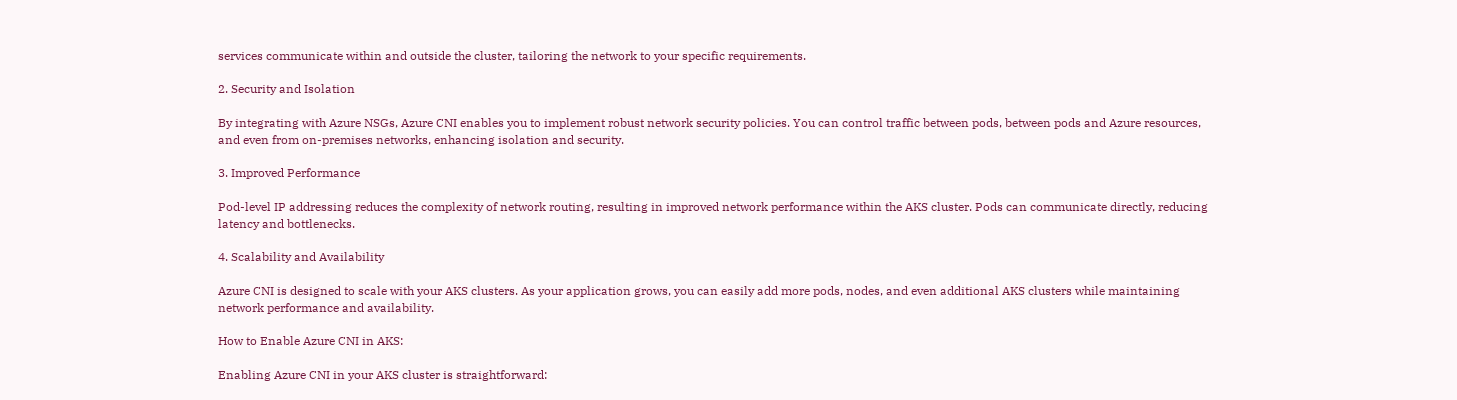services communicate within and outside the cluster, tailoring the network to your specific requirements.

2. Security and Isolation

By integrating with Azure NSGs, Azure CNI enables you to implement robust network security policies. You can control traffic between pods, between pods and Azure resources, and even from on-premises networks, enhancing isolation and security.

3. Improved Performance

Pod-level IP addressing reduces the complexity of network routing, resulting in improved network performance within the AKS cluster. Pods can communicate directly, reducing latency and bottlenecks.

4. Scalability and Availability

Azure CNI is designed to scale with your AKS clusters. As your application grows, you can easily add more pods, nodes, and even additional AKS clusters while maintaining network performance and availability.

How to Enable Azure CNI in AKS:

Enabling Azure CNI in your AKS cluster is straightforward: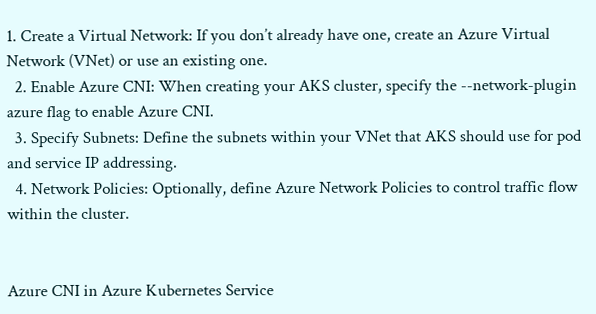1. Create a Virtual Network: If you don’t already have one, create an Azure Virtual Network (VNet) or use an existing one.
  2. Enable Azure CNI: When creating your AKS cluster, specify the --network-plugin azure flag to enable Azure CNI.
  3. Specify Subnets: Define the subnets within your VNet that AKS should use for pod and service IP addressing.
  4. Network Policies: Optionally, define Azure Network Policies to control traffic flow within the cluster.


Azure CNI in Azure Kubernetes Service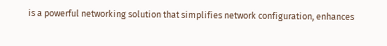is a powerful networking solution that simplifies network configuration, enhances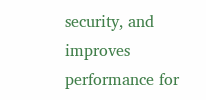security, and improves performance for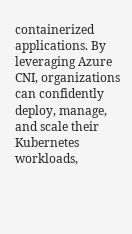containerized applications. By leveraging Azure CNI, organizations can confidently deploy, manage, and scale their Kubernetes workloads,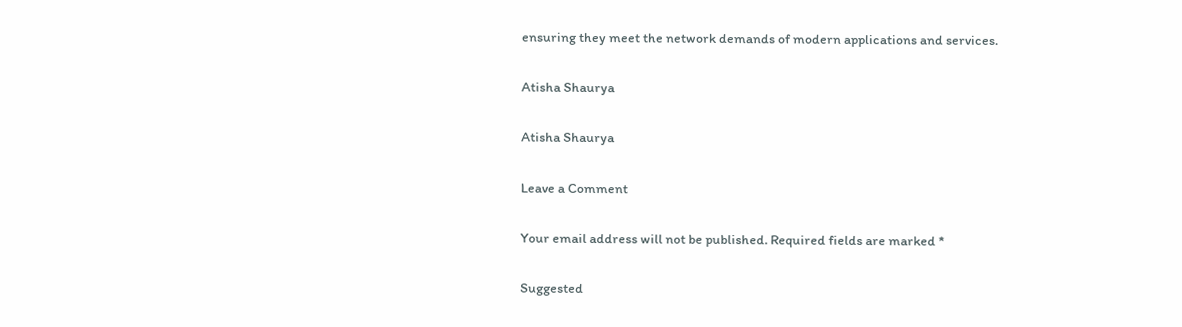ensuring they meet the network demands of modern applications and services.

Atisha Shaurya

Atisha Shaurya

Leave a Comment

Your email address will not be published. Required fields are marked *

Suggested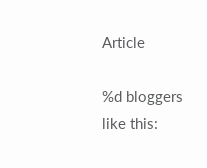Article

%d bloggers like this: